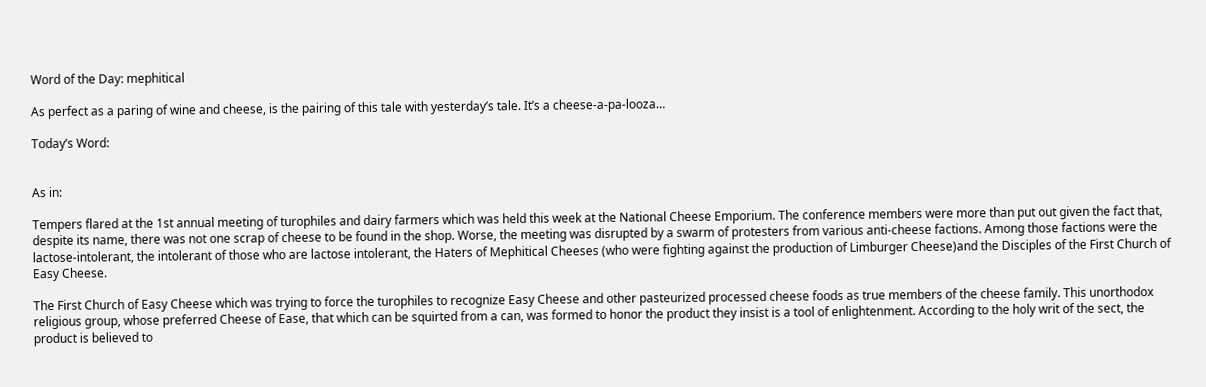Word of the Day: mephitical

As perfect as a paring of wine and cheese, is the pairing of this tale with yesterday’s tale. It’s a cheese-a-pa-looza…

Today’s Word:


As in:

Tempers flared at the 1st annual meeting of turophiles and dairy farmers which was held this week at the National Cheese Emporium. The conference members were more than put out given the fact that, despite its name, there was not one scrap of cheese to be found in the shop. Worse, the meeting was disrupted by a swarm of protesters from various anti-cheese factions. Among those factions were the lactose-intolerant, the intolerant of those who are lactose intolerant, the Haters of Mephitical Cheeses (who were fighting against the production of Limburger Cheese)and the Disciples of the First Church of Easy Cheese.

The First Church of Easy Cheese which was trying to force the turophiles to recognize Easy Cheese and other pasteurized processed cheese foods as true members of the cheese family. This unorthodox religious group, whose preferred Cheese of Ease, that which can be squirted from a can, was formed to honor the product they insist is a tool of enlightenment. According to the holy writ of the sect, the product is believed to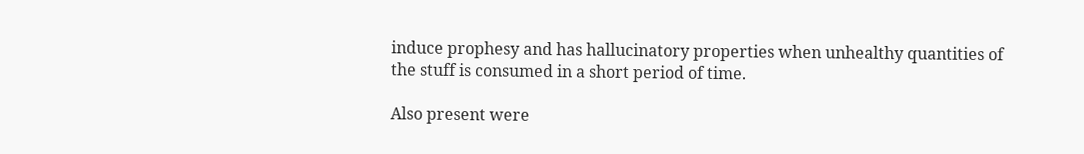induce prophesy and has hallucinatory properties when unhealthy quantities of the stuff is consumed in a short period of time.

Also present were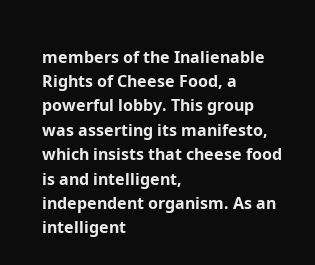members of the Inalienable Rights of Cheese Food, a powerful lobby. This group was asserting its manifesto, which insists that cheese food is and intelligent, independent organism. As an intelligent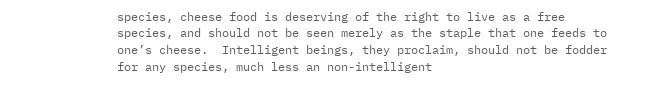species, cheese food is deserving of the right to live as a free species, and should not be seen merely as the staple that one feeds to one’s cheese.  Intelligent beings, they proclaim, should not be fodder for any species, much less an non-intelligent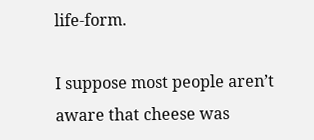life-form.

I suppose most people aren’t aware that cheese was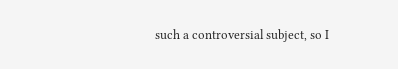such a controversial subject, so I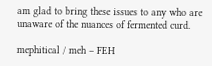am glad to bring these issues to any who are unaware of the nuances of fermented curd.

mephitical / meh – FEH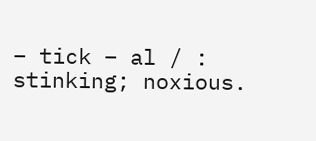– tick – al / : stinking; noxious.